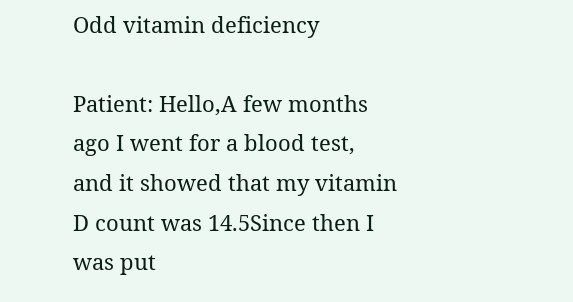Odd vitamin deficiency

Patient: Hello,A few months ago I went for a blood test, and it showed that my vitamin D count was 14.5Since then I was put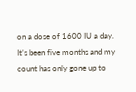on a dose of 1600 IU a day. It’s been five months and my count has only gone up to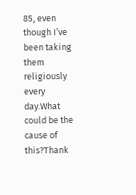85, even though I’ve been taking them religiously every day.What could be the cause of this?Thank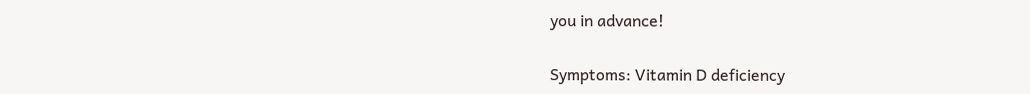you in advance!

Symptoms: Vitamin D deficiency